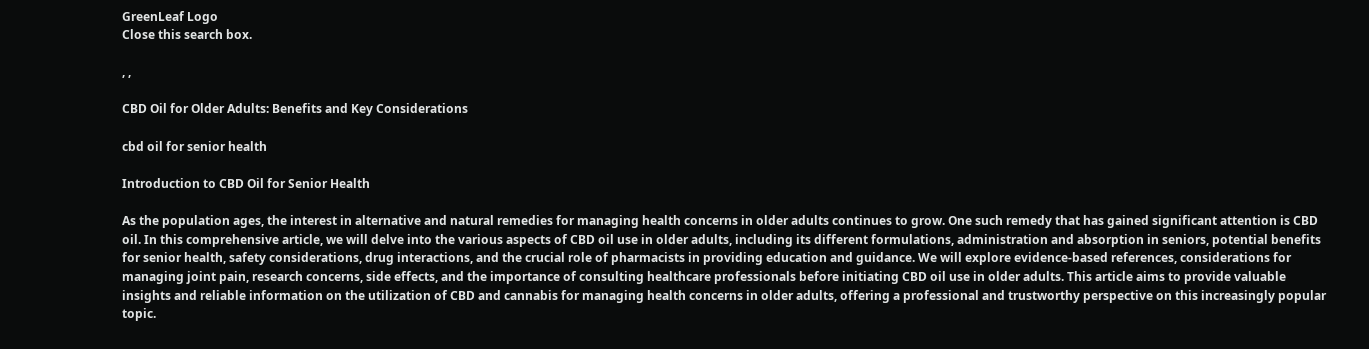GreenLeaf Logo
Close this search box.

, ,

CBD Oil for Older Adults: Benefits and Key Considerations

cbd oil for senior health

Introduction to CBD Oil for Senior Health

As the population ages, the interest in alternative and natural remedies for managing health concerns in older adults continues to grow. One such remedy that has gained significant attention is CBD oil. In this comprehensive article, we will delve into the various aspects of CBD oil use in older adults, including its different formulations, administration and absorption in seniors, potential benefits for senior health, safety considerations, drug interactions, and the crucial role of pharmacists in providing education and guidance. We will explore evidence-based references, considerations for managing joint pain, research concerns, side effects, and the importance of consulting healthcare professionals before initiating CBD oil use in older adults. This article aims to provide valuable insights and reliable information on the utilization of CBD and cannabis for managing health concerns in older adults, offering a professional and trustworthy perspective on this increasingly popular topic.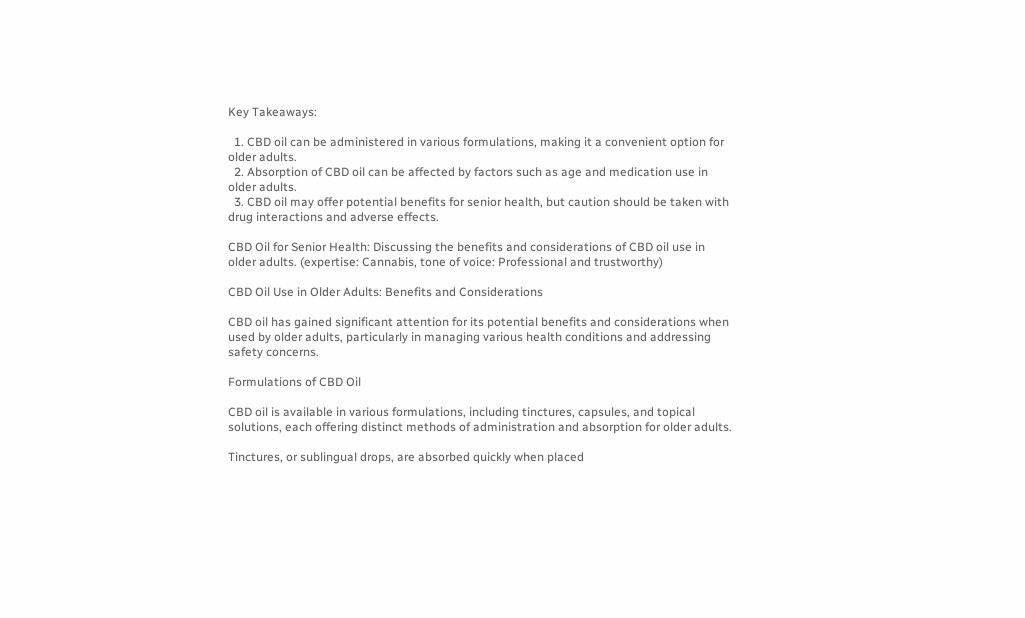Key Takeaways:

  1. CBD oil can be administered in various formulations, making it a convenient option for older adults.
  2. Absorption of CBD oil can be affected by factors such as age and medication use in older adults.
  3. CBD oil may offer potential benefits for senior health, but caution should be taken with drug interactions and adverse effects.

CBD Oil for Senior Health: Discussing the benefits and considerations of CBD oil use in older adults. (expertise: Cannabis, tone of voice: Professional and trustworthy)

CBD Oil Use in Older Adults: Benefits and Considerations

CBD oil has gained significant attention for its potential benefits and considerations when used by older adults, particularly in managing various health conditions and addressing safety concerns.

Formulations of CBD Oil

CBD oil is available in various formulations, including tinctures, capsules, and topical solutions, each offering distinct methods of administration and absorption for older adults.

Tinctures, or sublingual drops, are absorbed quickly when placed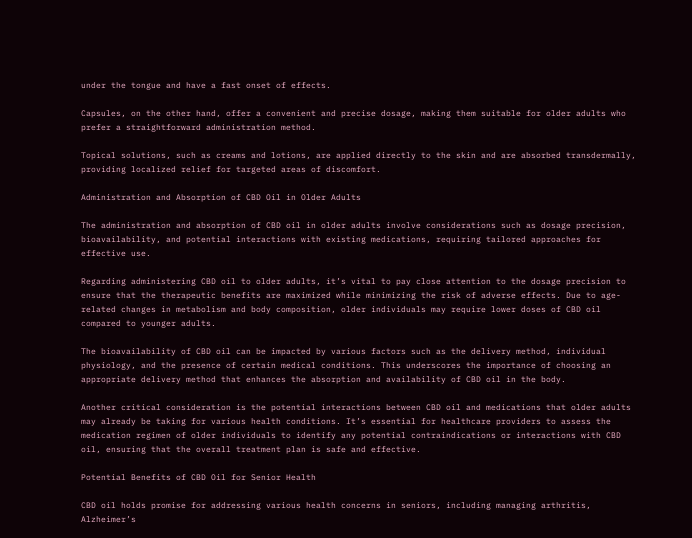under the tongue and have a fast onset of effects.

Capsules, on the other hand, offer a convenient and precise dosage, making them suitable for older adults who prefer a straightforward administration method.

Topical solutions, such as creams and lotions, are applied directly to the skin and are absorbed transdermally, providing localized relief for targeted areas of discomfort.

Administration and Absorption of CBD Oil in Older Adults

The administration and absorption of CBD oil in older adults involve considerations such as dosage precision, bioavailability, and potential interactions with existing medications, requiring tailored approaches for effective use.

Regarding administering CBD oil to older adults, it’s vital to pay close attention to the dosage precision to ensure that the therapeutic benefits are maximized while minimizing the risk of adverse effects. Due to age-related changes in metabolism and body composition, older individuals may require lower doses of CBD oil compared to younger adults.

The bioavailability of CBD oil can be impacted by various factors such as the delivery method, individual physiology, and the presence of certain medical conditions. This underscores the importance of choosing an appropriate delivery method that enhances the absorption and availability of CBD oil in the body.

Another critical consideration is the potential interactions between CBD oil and medications that older adults may already be taking for various health conditions. It’s essential for healthcare providers to assess the medication regimen of older individuals to identify any potential contraindications or interactions with CBD oil, ensuring that the overall treatment plan is safe and effective.

Potential Benefits of CBD Oil for Senior Health

CBD oil holds promise for addressing various health concerns in seniors, including managing arthritis, Alzheimer’s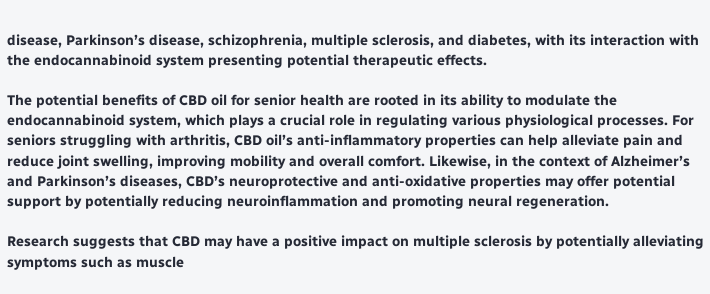disease, Parkinson’s disease, schizophrenia, multiple sclerosis, and diabetes, with its interaction with the endocannabinoid system presenting potential therapeutic effects.

The potential benefits of CBD oil for senior health are rooted in its ability to modulate the endocannabinoid system, which plays a crucial role in regulating various physiological processes. For seniors struggling with arthritis, CBD oil’s anti-inflammatory properties can help alleviate pain and reduce joint swelling, improving mobility and overall comfort. Likewise, in the context of Alzheimer’s and Parkinson’s diseases, CBD’s neuroprotective and anti-oxidative properties may offer potential support by potentially reducing neuroinflammation and promoting neural regeneration.

Research suggests that CBD may have a positive impact on multiple sclerosis by potentially alleviating symptoms such as muscle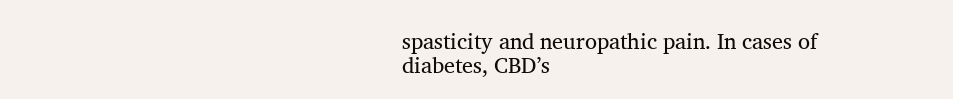spasticity and neuropathic pain. In cases of diabetes, CBD’s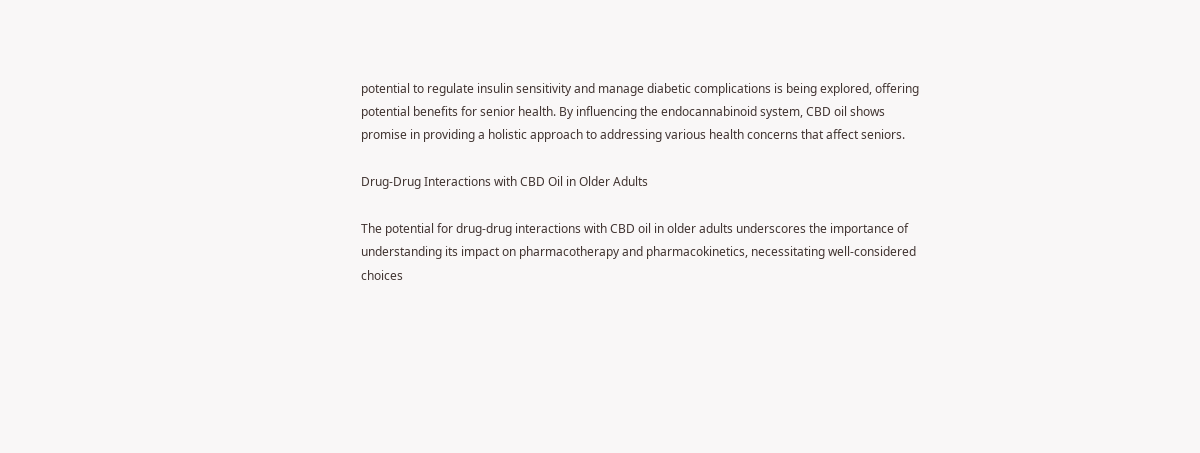potential to regulate insulin sensitivity and manage diabetic complications is being explored, offering potential benefits for senior health. By influencing the endocannabinoid system, CBD oil shows promise in providing a holistic approach to addressing various health concerns that affect seniors.

Drug-Drug Interactions with CBD Oil in Older Adults

The potential for drug-drug interactions with CBD oil in older adults underscores the importance of understanding its impact on pharmacotherapy and pharmacokinetics, necessitating well-considered choices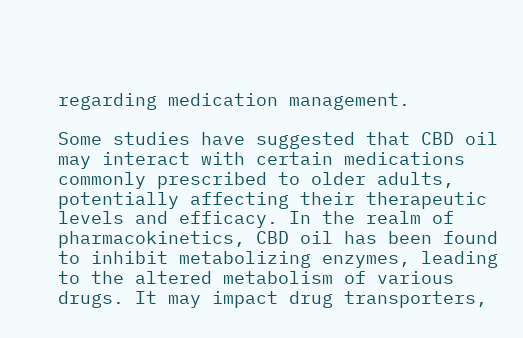regarding medication management.

Some studies have suggested that CBD oil may interact with certain medications commonly prescribed to older adults, potentially affecting their therapeutic levels and efficacy. In the realm of pharmacokinetics, CBD oil has been found to inhibit metabolizing enzymes, leading to the altered metabolism of various drugs. It may impact drug transporters,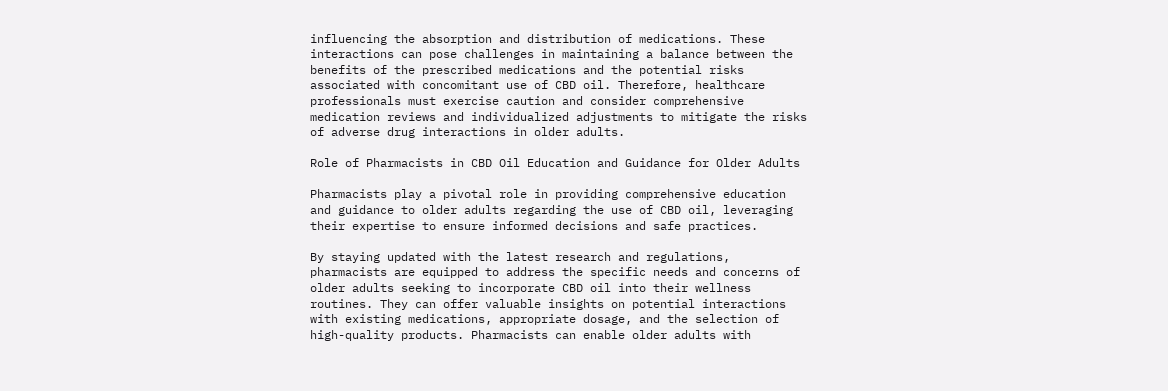influencing the absorption and distribution of medications. These interactions can pose challenges in maintaining a balance between the benefits of the prescribed medications and the potential risks associated with concomitant use of CBD oil. Therefore, healthcare professionals must exercise caution and consider comprehensive medication reviews and individualized adjustments to mitigate the risks of adverse drug interactions in older adults.

Role of Pharmacists in CBD Oil Education and Guidance for Older Adults

Pharmacists play a pivotal role in providing comprehensive education and guidance to older adults regarding the use of CBD oil, leveraging their expertise to ensure informed decisions and safe practices.

By staying updated with the latest research and regulations, pharmacists are equipped to address the specific needs and concerns of older adults seeking to incorporate CBD oil into their wellness routines. They can offer valuable insights on potential interactions with existing medications, appropriate dosage, and the selection of high-quality products. Pharmacists can enable older adults with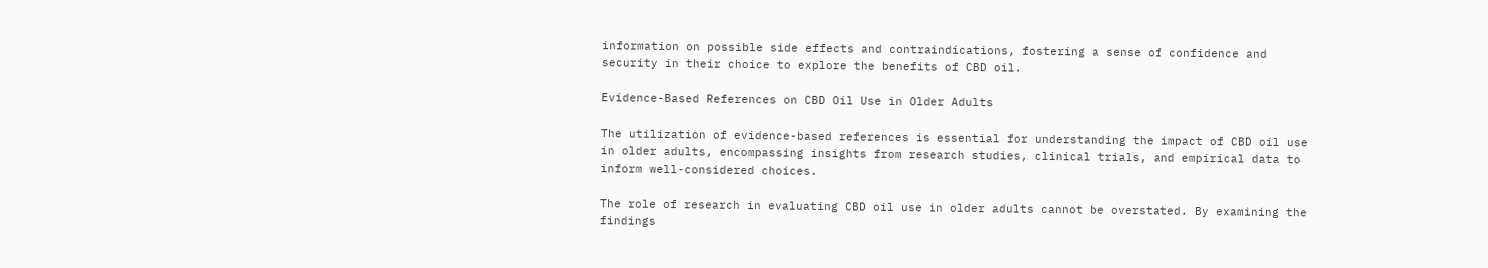information on possible side effects and contraindications, fostering a sense of confidence and security in their choice to explore the benefits of CBD oil.

Evidence-Based References on CBD Oil Use in Older Adults

The utilization of evidence-based references is essential for understanding the impact of CBD oil use in older adults, encompassing insights from research studies, clinical trials, and empirical data to inform well-considered choices.

The role of research in evaluating CBD oil use in older adults cannot be overstated. By examining the findings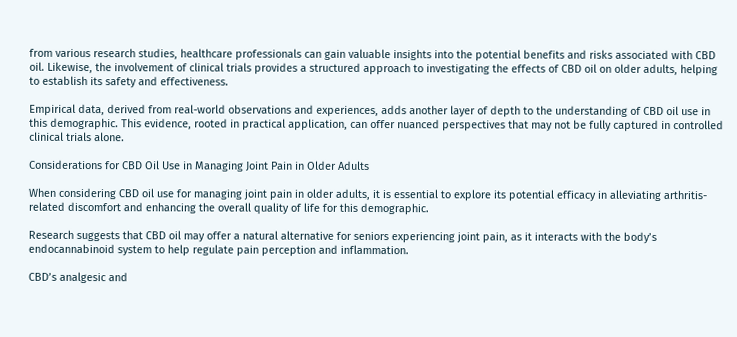from various research studies, healthcare professionals can gain valuable insights into the potential benefits and risks associated with CBD oil. Likewise, the involvement of clinical trials provides a structured approach to investigating the effects of CBD oil on older adults, helping to establish its safety and effectiveness.

Empirical data, derived from real-world observations and experiences, adds another layer of depth to the understanding of CBD oil use in this demographic. This evidence, rooted in practical application, can offer nuanced perspectives that may not be fully captured in controlled clinical trials alone.

Considerations for CBD Oil Use in Managing Joint Pain in Older Adults

When considering CBD oil use for managing joint pain in older adults, it is essential to explore its potential efficacy in alleviating arthritis-related discomfort and enhancing the overall quality of life for this demographic.

Research suggests that CBD oil may offer a natural alternative for seniors experiencing joint pain, as it interacts with the body’s endocannabinoid system to help regulate pain perception and inflammation.

CBD’s analgesic and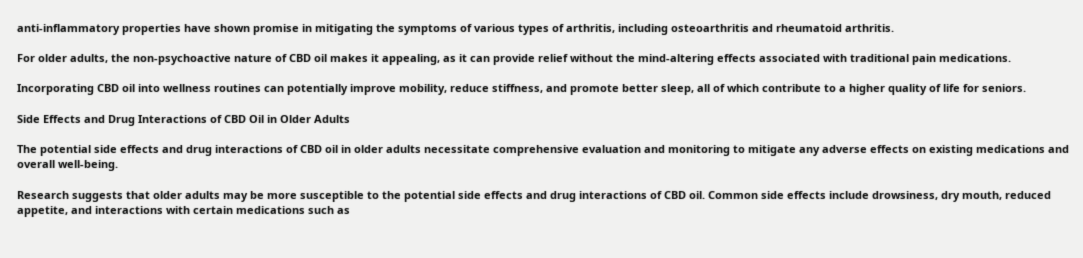anti-inflammatory properties have shown promise in mitigating the symptoms of various types of arthritis, including osteoarthritis and rheumatoid arthritis.

For older adults, the non-psychoactive nature of CBD oil makes it appealing, as it can provide relief without the mind-altering effects associated with traditional pain medications.

Incorporating CBD oil into wellness routines can potentially improve mobility, reduce stiffness, and promote better sleep, all of which contribute to a higher quality of life for seniors.

Side Effects and Drug Interactions of CBD Oil in Older Adults

The potential side effects and drug interactions of CBD oil in older adults necessitate comprehensive evaluation and monitoring to mitigate any adverse effects on existing medications and overall well-being.

Research suggests that older adults may be more susceptible to the potential side effects and drug interactions of CBD oil. Common side effects include drowsiness, dry mouth, reduced appetite, and interactions with certain medications such as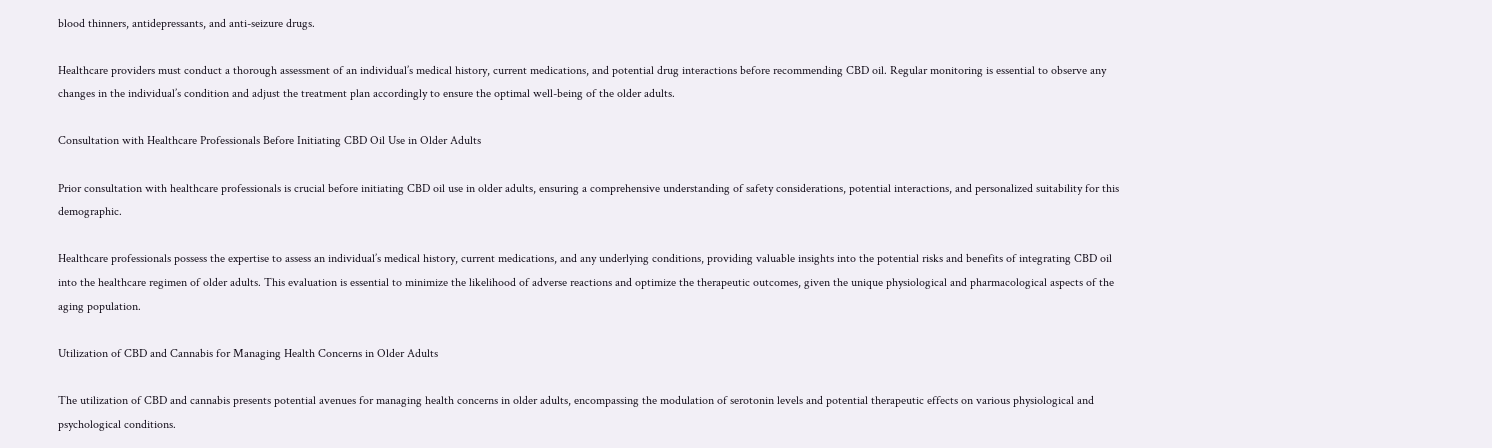blood thinners, antidepressants, and anti-seizure drugs.

Healthcare providers must conduct a thorough assessment of an individual’s medical history, current medications, and potential drug interactions before recommending CBD oil. Regular monitoring is essential to observe any changes in the individual’s condition and adjust the treatment plan accordingly to ensure the optimal well-being of the older adults.

Consultation with Healthcare Professionals Before Initiating CBD Oil Use in Older Adults

Prior consultation with healthcare professionals is crucial before initiating CBD oil use in older adults, ensuring a comprehensive understanding of safety considerations, potential interactions, and personalized suitability for this demographic.

Healthcare professionals possess the expertise to assess an individual’s medical history, current medications, and any underlying conditions, providing valuable insights into the potential risks and benefits of integrating CBD oil into the healthcare regimen of older adults. This evaluation is essential to minimize the likelihood of adverse reactions and optimize the therapeutic outcomes, given the unique physiological and pharmacological aspects of the aging population.

Utilization of CBD and Cannabis for Managing Health Concerns in Older Adults

The utilization of CBD and cannabis presents potential avenues for managing health concerns in older adults, encompassing the modulation of serotonin levels and potential therapeutic effects on various physiological and psychological conditions.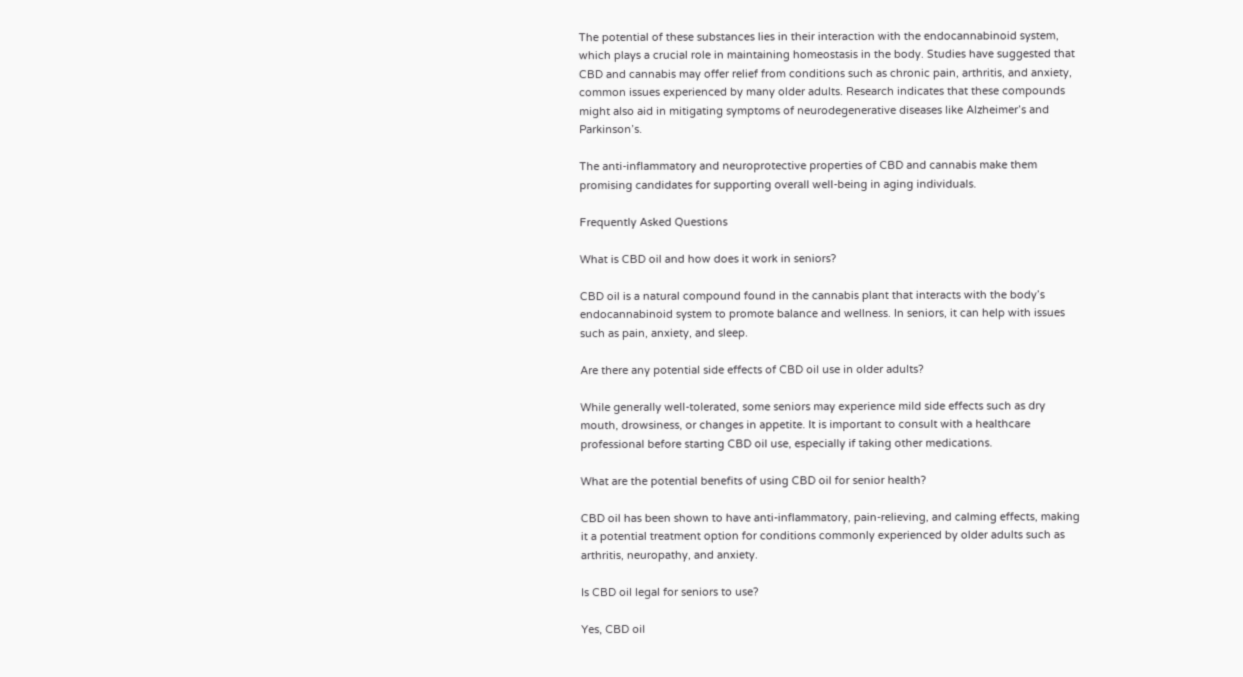The potential of these substances lies in their interaction with the endocannabinoid system, which plays a crucial role in maintaining homeostasis in the body. Studies have suggested that CBD and cannabis may offer relief from conditions such as chronic pain, arthritis, and anxiety, common issues experienced by many older adults. Research indicates that these compounds might also aid in mitigating symptoms of neurodegenerative diseases like Alzheimer’s and Parkinson’s.

The anti-inflammatory and neuroprotective properties of CBD and cannabis make them promising candidates for supporting overall well-being in aging individuals.

Frequently Asked Questions

What is CBD oil and how does it work in seniors?

CBD oil is a natural compound found in the cannabis plant that interacts with the body’s endocannabinoid system to promote balance and wellness. In seniors, it can help with issues such as pain, anxiety, and sleep.

Are there any potential side effects of CBD oil use in older adults?

While generally well-tolerated, some seniors may experience mild side effects such as dry mouth, drowsiness, or changes in appetite. It is important to consult with a healthcare professional before starting CBD oil use, especially if taking other medications.

What are the potential benefits of using CBD oil for senior health?

CBD oil has been shown to have anti-inflammatory, pain-relieving, and calming effects, making it a potential treatment option for conditions commonly experienced by older adults such as arthritis, neuropathy, and anxiety.

Is CBD oil legal for seniors to use?

Yes, CBD oil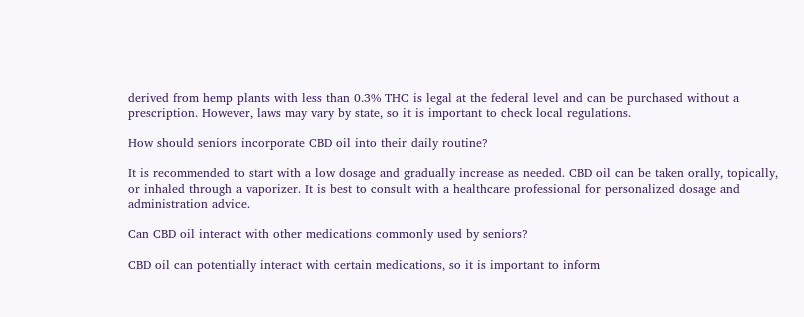derived from hemp plants with less than 0.3% THC is legal at the federal level and can be purchased without a prescription. However, laws may vary by state, so it is important to check local regulations.

How should seniors incorporate CBD oil into their daily routine?

It is recommended to start with a low dosage and gradually increase as needed. CBD oil can be taken orally, topically, or inhaled through a vaporizer. It is best to consult with a healthcare professional for personalized dosage and administration advice.

Can CBD oil interact with other medications commonly used by seniors?

CBD oil can potentially interact with certain medications, so it is important to inform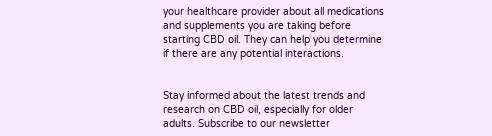your healthcare provider about all medications and supplements you are taking before starting CBD oil. They can help you determine if there are any potential interactions.


Stay informed about the latest trends and research on CBD oil, especially for older adults. Subscribe to our newsletter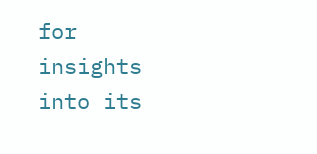for insights into its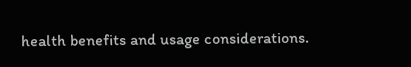health benefits and usage considerations.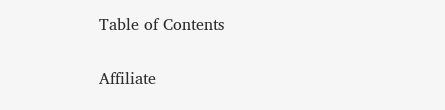Table of Contents

Affiliate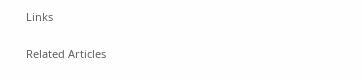Links

Related Articles